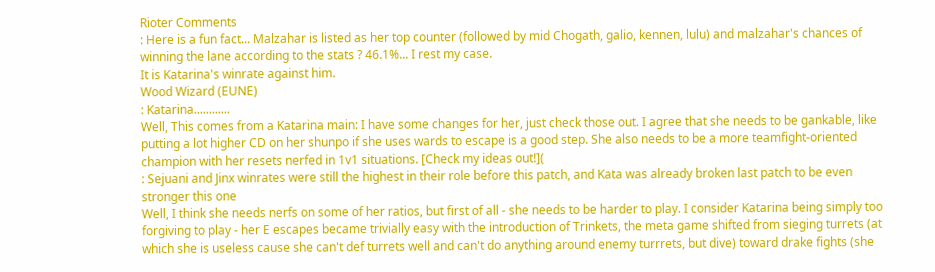Rioter Comments
: Here is a fun fact... Malzahar is listed as her top counter (followed by mid Chogath, galio, kennen, lulu) and malzahar's chances of winning the lane according to the stats ? 46.1%... I rest my case.
It is Katarina's winrate against him.
Wood Wizard (EUNE)
: Katarina............
Well, This comes from a Katarina main: I have some changes for her, just check those out. I agree that she needs to be gankable, like putting a lot higher CD on her shunpo if she uses wards to escape is a good step. She also needs to be a more teamfight-oriented champion with her resets nerfed in 1v1 situations. [Check my ideas out!](
: Sejuani and Jinx winrates were still the highest in their role before this patch, and Kata was already broken last patch to be even stronger this one
Well, I think she needs nerfs on some of her ratios, but first of all - she needs to be harder to play. I consider Katarina being simply too forgiving to play - her E escapes became trivially easy with the introduction of Trinkets, the meta game shifted from sieging turrets (at which she is useless cause she can't def turrets well and can't do anything around enemy turrrets, but dive) toward drake fights (she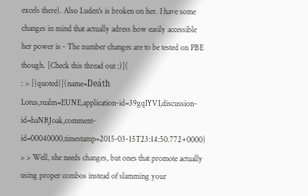excels there). Also Luden's is broken on her. I have some changes in mind that actually adress how easily accessible her power is - The number changes are to be tested on PBE though. [Check this thread out :)](
: > [{quoted}](name=Deáth Lotus,realm=EUNE,application-id=39gqIYVI,discussion-id=haNRJoak,comment-id=00040000,timestamp=2015-03-15T23:14:50.772+0000) > > Well, she needs changes, but ones that promote actually using proper combos instead of slamming your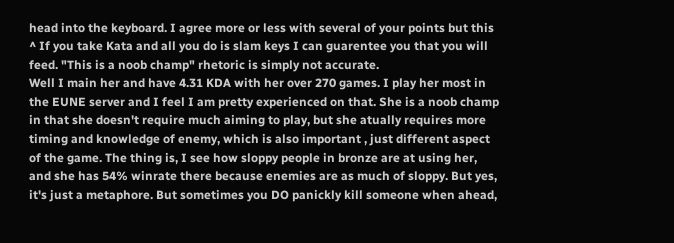head into the keyboard. I agree more or less with several of your points but this ^ If you take Kata and all you do is slam keys I can guarentee you that you will feed. "This is a noob champ" rhetoric is simply not accurate.
Well I main her and have 4.31 KDA with her over 270 games. I play her most in the EUNE server and I feel I am pretty experienced on that. She is a noob champ in that she doesn't require much aiming to play, but she atually requires more timing and knowledge of enemy, which is also important , just different aspect of the game. The thing is, I see how sloppy people in bronze are at using her, and she has 54% winrate there because enemies are as much of sloppy. But yes, it's just a metaphore. But sometimes you DO panickly kill someone when ahead,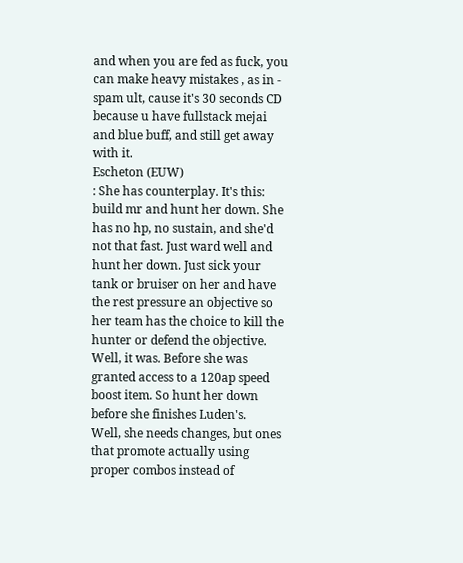and when you are fed as fuck, you can make heavy mistakes , as in - spam ult, cause it's 30 seconds CD because u have fullstack mejai and blue buff, and still get away with it.
Escheton (EUW)
: She has counterplay. It's this: build mr and hunt her down. She has no hp, no sustain, and she'd not that fast. Just ward well and hunt her down. Just sick your tank or bruiser on her and have the rest pressure an objective so her team has the choice to kill the hunter or defend the objective. Well, it was. Before she was granted access to a 120ap speed boost item. So hunt her down before she finishes Luden's.
Well, she needs changes, but ones that promote actually using proper combos instead of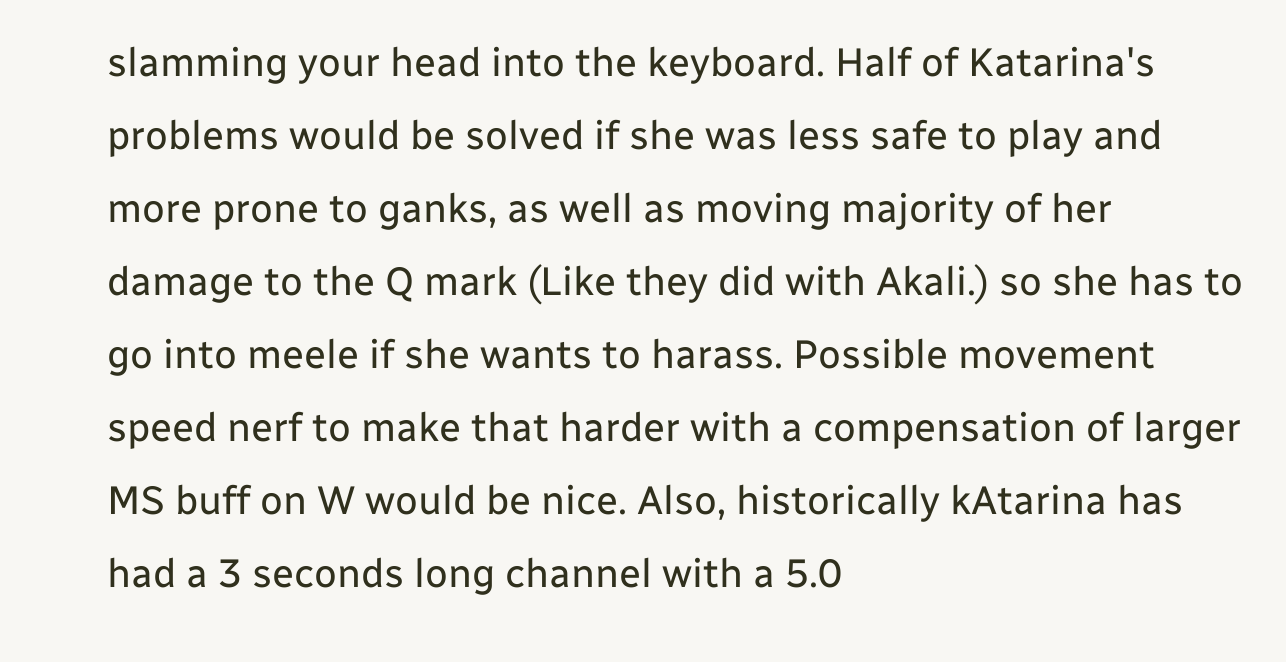slamming your head into the keyboard. Half of Katarina's problems would be solved if she was less safe to play and more prone to ganks, as well as moving majority of her damage to the Q mark (Like they did with Akali.) so she has to go into meele if she wants to harass. Possible movement speed nerf to make that harder with a compensation of larger MS buff on W would be nice. Also, historically kAtarina has had a 3 seconds long channel with a 5.0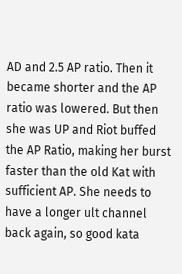AD and 2.5 AP ratio. Then it became shorter and the AP ratio was lowered. But then she was UP and Riot buffed the AP Ratio, making her burst faster than the old Kat with sufficient AP. She needs to have a longer ult channel back again, so good kata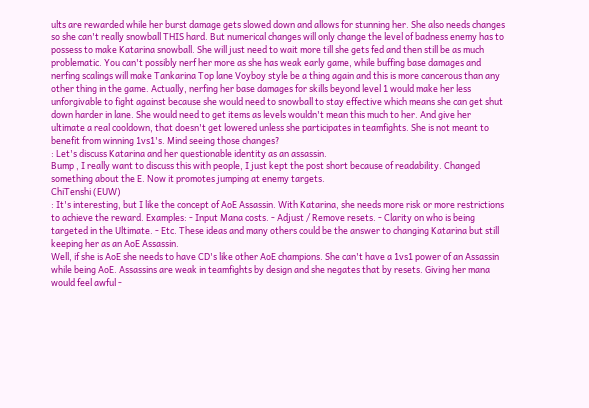ults are rewarded while her burst damage gets slowed down and allows for stunning her. She also needs changes so she can't really snowball THIS hard. But numerical changes will only change the level of badness enemy has to possess to make Katarina snowball. She will just need to wait more till she gets fed and then still be as much problematic. You can't possibly nerf her more as she has weak early game, while buffing base damages and nerfing scalings will make Tankarina Top lane Voyboy style be a thing again and this is more cancerous than any other thing in the game. Actually, nerfing her base damages for skills beyond level 1 would make her less unforgivable to fight against because she would need to snowball to stay effective which means she can get shut down harder in lane. She would need to get items as levels wouldn't mean this much to her. And give her ultimate a real cooldown, that doesn't get lowered unless she participates in teamfights. She is not meant to benefit from winning 1vs1's. Mind seeing those changes?
: Let's discuss Katarina and her questionable identity as an assassin.
Bump , I really want to discuss this with people, I just kept the post short because of readability. Changed something about the E. Now it promotes jumping at enemy targets.
ChiTenshi (EUW)
: It's interesting, but I like the concept of AoE Assassin. With Katarina, she needs more risk or more restrictions to achieve the reward. Examples: - Input Mana costs. - Adjust / Remove resets. - Clarity on who is being targeted in the Ultimate. - Etc. These ideas and many others could be the answer to changing Katarina but still keeping her as an AoE Assassin.
Well, if she is AoE she needs to have CD's like other AoE champions. She can't have a 1vs1 power of an Assassin while being AoE. Assassins are weak in teamfights by design and she negates that by resets. Giving her mana would feel awful -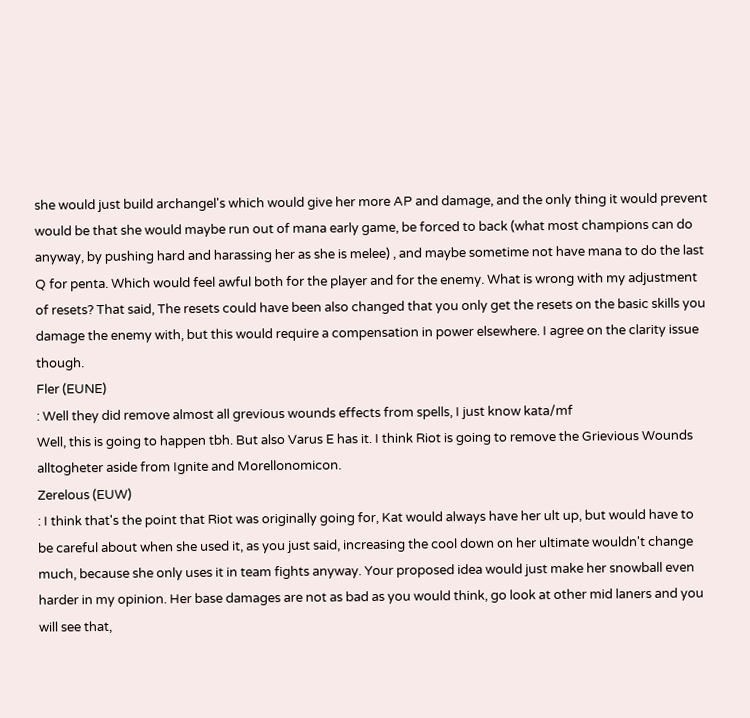she would just build archangel's which would give her more AP and damage, and the only thing it would prevent would be that she would maybe run out of mana early game, be forced to back (what most champions can do anyway, by pushing hard and harassing her as she is melee) , and maybe sometime not have mana to do the last Q for penta. Which would feel awful both for the player and for the enemy. What is wrong with my adjustment of resets? That said, The resets could have been also changed that you only get the resets on the basic skills you damage the enemy with, but this would require a compensation in power elsewhere. I agree on the clarity issue though.
Fler (EUNE)
: Well they did remove almost all grevious wounds effects from spells, I just know kata/mf
Well, this is going to happen tbh. But also Varus E has it. I think Riot is going to remove the Grievious Wounds alltogheter aside from Ignite and Morellonomicon.
Zerelous (EUW)
: I think that's the point that Riot was originally going for, Kat would always have her ult up, but would have to be careful about when she used it, as you just said, increasing the cool down on her ultimate wouldn't change much, because she only uses it in team fights anyway. Your proposed idea would just make her snowball even harder in my opinion. Her base damages are not as bad as you would think, go look at other mid laners and you will see that,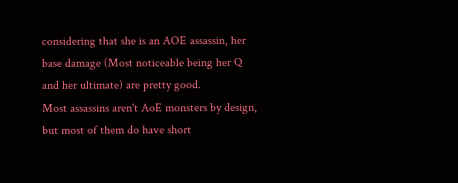considering that she is an AOE assassin, her base damage (Most noticeable being her Q and her ultimate) are pretty good.
Most assassins aren't AoE monsters by design, but most of them do have short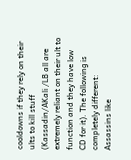cooldowns if they rely on their ults to kill stuff (Kassadin/AKali /LB all are extremely reliant on their ult to function and they have low CD for it). The following is completely different: Assassins like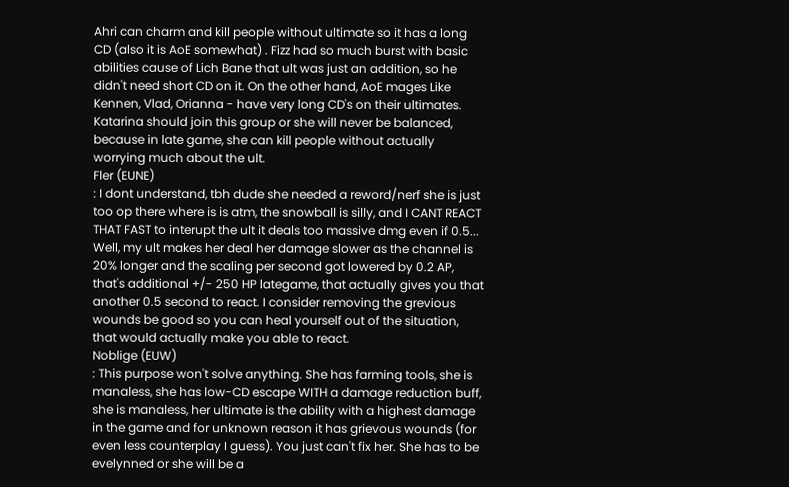Ahri can charm and kill people without ultimate so it has a long CD (also it is AoE somewhat) . Fizz had so much burst with basic abilities cause of Lich Bane that ult was just an addition, so he didn't need short CD on it. On the other hand, AoE mages Like Kennen, Vlad, Orianna - have very long CD's on their ultimates. Katarina should join this group or she will never be balanced, because in late game, she can kill people without actually worrying much about the ult.
Fler (EUNE)
: I dont understand, tbh dude she needed a reword/nerf she is just too op there where is is atm, the snowball is silly, and I CANT REACT THAT FAST to interupt the ult it deals too massive dmg even if 0.5...
Well, my ult makes her deal her damage slower as the channel is 20% longer and the scaling per second got lowered by 0.2 AP, that's additional +/- 250 HP lategame, that actually gives you that another 0.5 second to react. I consider removing the grevious wounds be good so you can heal yourself out of the situation, that would actually make you able to react.
Noblige (EUW)
: This purpose won't solve anything. She has farming tools, she is manaless, she has low-CD escape WITH a damage reduction buff, she is manaless, her ultimate is the ability with a highest damage in the game and for unknown reason it has grievous wounds (for even less counterplay I guess). You just can't fix her. She has to be evelynned or she will be a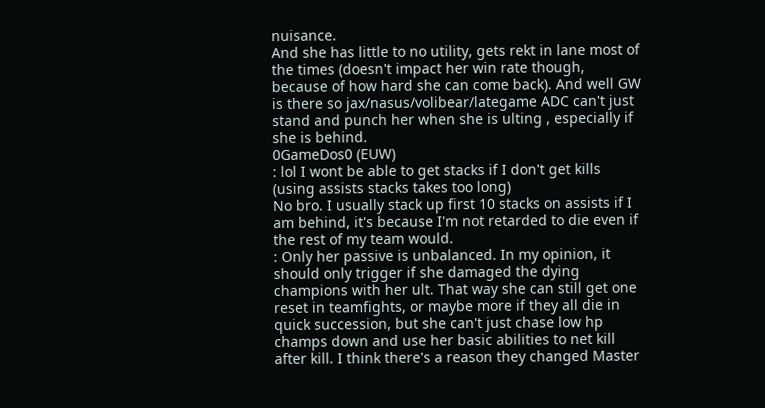nuisance.
And she has little to no utility, gets rekt in lane most of the times (doesn't impact her win rate though, because of how hard she can come back). And well GW is there so jax/nasus/volibear/lategame ADC can't just stand and punch her when she is ulting , especially if she is behind.
0GameDos0 (EUW)
: lol I wont be able to get stacks if I don't get kills (using assists stacks takes too long)
No bro. I usually stack up first 10 stacks on assists if I am behind, it's because I'm not retarded to die even if the rest of my team would.
: Only her passive is unbalanced. In my opinion, it should only trigger if she damaged the dying champions with her ult. That way she can still get one reset in teamfights, or maybe more if they all die in quick succession, but she can't just chase low hp champs down and use her basic abilities to net kill after kill. I think there's a reason they changed Master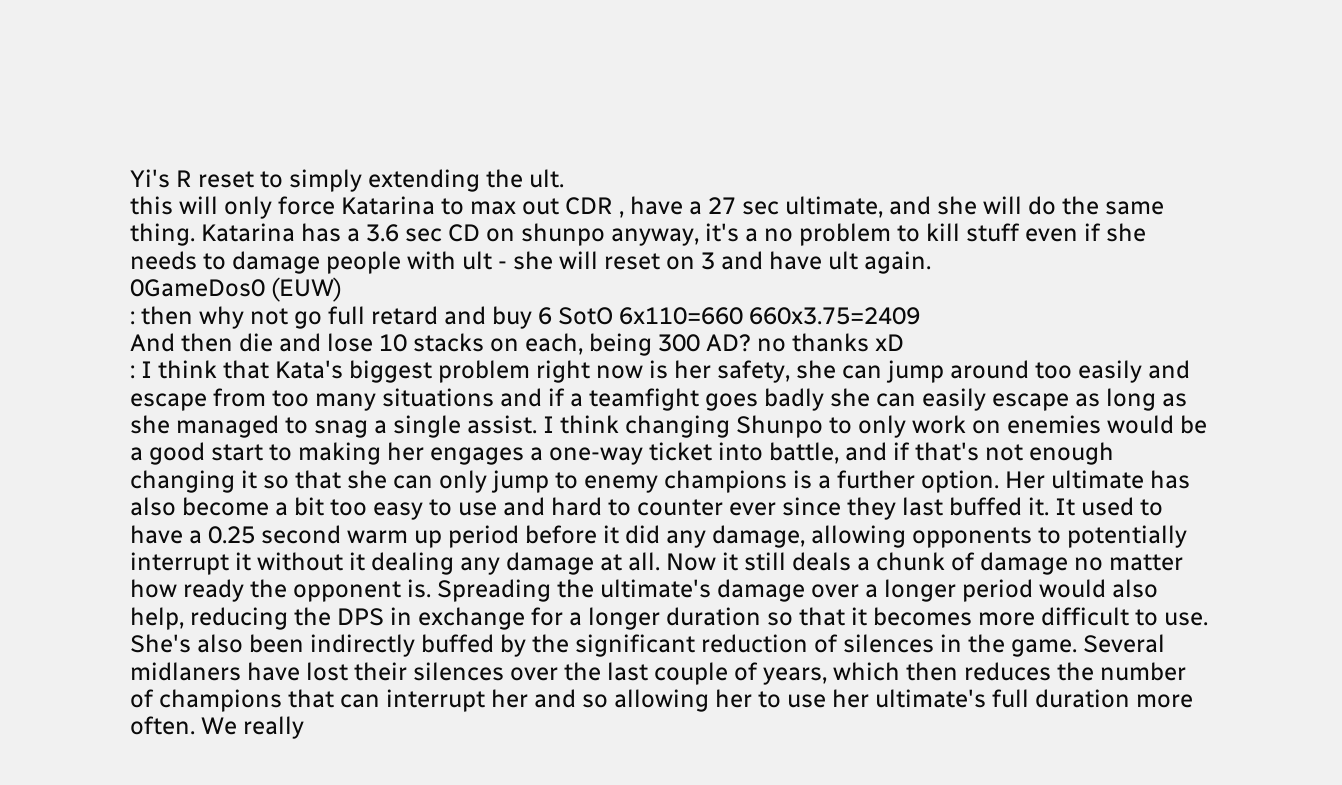Yi's R reset to simply extending the ult.
this will only force Katarina to max out CDR , have a 27 sec ultimate, and she will do the same thing. Katarina has a 3.6 sec CD on shunpo anyway, it's a no problem to kill stuff even if she needs to damage people with ult - she will reset on 3 and have ult again.
0GameDos0 (EUW)
: then why not go full retard and buy 6 SotO 6x110=660 660x3.75=2409
And then die and lose 10 stacks on each, being 300 AD? no thanks xD
: I think that Kata's biggest problem right now is her safety, she can jump around too easily and escape from too many situations and if a teamfight goes badly she can easily escape as long as she managed to snag a single assist. I think changing Shunpo to only work on enemies would be a good start to making her engages a one-way ticket into battle, and if that's not enough changing it so that she can only jump to enemy champions is a further option. Her ultimate has also become a bit too easy to use and hard to counter ever since they last buffed it. It used to have a 0.25 second warm up period before it did any damage, allowing opponents to potentially interrupt it without it dealing any damage at all. Now it still deals a chunk of damage no matter how ready the opponent is. Spreading the ultimate's damage over a longer period would also help, reducing the DPS in exchange for a longer duration so that it becomes more difficult to use. She's also been indirectly buffed by the significant reduction of silences in the game. Several midlaners have lost their silences over the last couple of years, which then reduces the number of champions that can interrupt her and so allowing her to use her ultimate's full duration more often. We really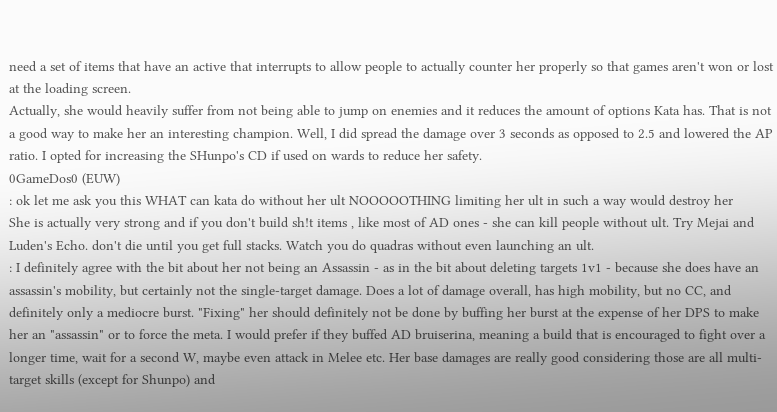need a set of items that have an active that interrupts to allow people to actually counter her properly so that games aren't won or lost at the loading screen.
Actually, she would heavily suffer from not being able to jump on enemies and it reduces the amount of options Kata has. That is not a good way to make her an interesting champion. Well, I did spread the damage over 3 seconds as opposed to 2.5 and lowered the AP ratio. I opted for increasing the SHunpo's CD if used on wards to reduce her safety.
0GameDos0 (EUW)
: ok let me ask you this WHAT can kata do without her ult NOOOOOTHING limiting her ult in such a way would destroy her
She is actually very strong and if you don't build sh!t items , like most of AD ones - she can kill people without ult. Try Mejai and Luden's Echo. don't die until you get full stacks. Watch you do quadras without even launching an ult.
: I definitely agree with the bit about her not being an Assassin - as in the bit about deleting targets 1v1 - because she does have an assassin's mobility, but certainly not the single-target damage. Does a lot of damage overall, has high mobility, but no CC, and definitely only a mediocre burst. "Fixing" her should definitely not be done by buffing her burst at the expense of her DPS to make her an "assassin" or to force the meta. I would prefer if they buffed AD bruiserina, meaning a build that is encouraged to fight over a longer time, wait for a second W, maybe even attack in Melee etc. Her base damages are really good considering those are all multi-target skills (except for Shunpo) and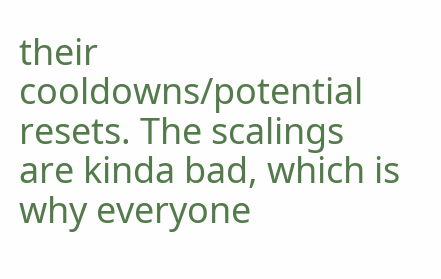their cooldowns/potential resets. The scalings are kinda bad, which is why everyone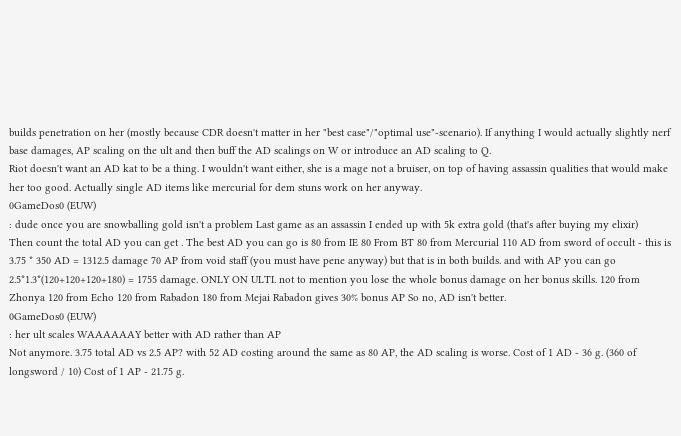builds penetration on her (mostly because CDR doesn't matter in her "best case"/"optimal use"-scenario). If anything I would actually slightly nerf base damages, AP scaling on the ult and then buff the AD scalings on W or introduce an AD scaling to Q.
Riot doesn't want an AD kat to be a thing. I wouldn't want either, she is a mage not a bruiser, on top of having assassin qualities that would make her too good. Actually single AD items like mercurial for dem stuns work on her anyway.
0GameDos0 (EUW)
: dude once you are snowballing gold isn't a problem Last game as an assassin I ended up with 5k extra gold (that's after buying my elixir)
Then count the total AD you can get . The best AD you can go is 80 from IE 80 From BT 80 from Mercurial 110 AD from sword of occult - this is 3.75 * 350 AD = 1312.5 damage 70 AP from void staff (you must have pene anyway) but that is in both builds. and with AP you can go 2.5*1.3*(120+120+120+180) = 1755 damage. ONLY ON ULTI. not to mention you lose the whole bonus damage on her bonus skills. 120 from Zhonya 120 from Echo 120 from Rabadon 180 from Mejai Rabadon gives 30% bonus AP So no, AD isn't better.
0GameDos0 (EUW)
: her ult scales WAAAAAAY better with AD rather than AP
Not anymore. 3.75 total AD vs 2.5 AP? with 52 AD costing around the same as 80 AP, the AD scaling is worse. Cost of 1 AD - 36 g. (360 of longsword / 10) Cost of 1 AP - 21.75 g.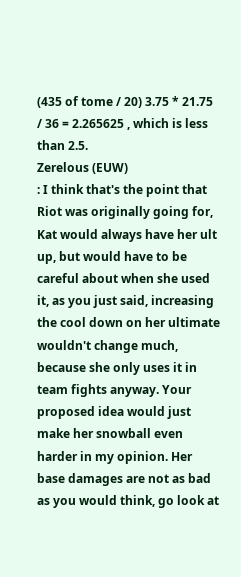(435 of tome / 20) 3.75 * 21.75 / 36 = 2.265625 , which is less than 2.5.
Zerelous (EUW)
: I think that's the point that Riot was originally going for, Kat would always have her ult up, but would have to be careful about when she used it, as you just said, increasing the cool down on her ultimate wouldn't change much, because she only uses it in team fights anyway. Your proposed idea would just make her snowball even harder in my opinion. Her base damages are not as bad as you would think, go look at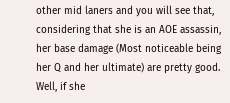other mid laners and you will see that, considering that she is an AOE assassin, her base damage (Most noticeable being her Q and her ultimate) are pretty good.
Well, if she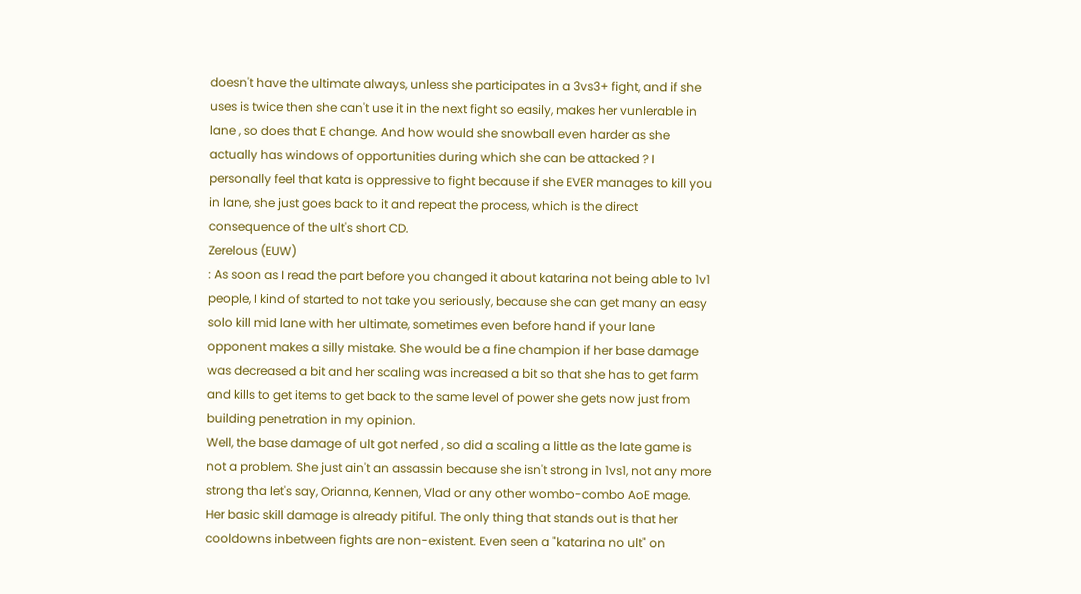doesn't have the ultimate always, unless she participates in a 3vs3+ fight, and if she uses is twice then she can't use it in the next fight so easily, makes her vunlerable in lane , so does that E change. And how would she snowball even harder as she actually has windows of opportunities during which she can be attacked ? I personally feel that kata is oppressive to fight because if she EVER manages to kill you in lane, she just goes back to it and repeat the process, which is the direct consequence of the ult's short CD.
Zerelous (EUW)
: As soon as I read the part before you changed it about katarina not being able to 1v1 people, I kind of started to not take you seriously, because she can get many an easy solo kill mid lane with her ultimate, sometimes even before hand if your lane opponent makes a silly mistake. She would be a fine champion if her base damage was decreased a bit and her scaling was increased a bit so that she has to get farm and kills to get items to get back to the same level of power she gets now just from building penetration in my opinion.
Well, the base damage of ult got nerfed , so did a scaling a little as the late game is not a problem. She just ain't an assassin because she isn't strong in 1vs1, not any more strong tha let's say, Orianna, Kennen, Vlad or any other wombo-combo AoE mage. Her basic skill damage is already pitiful. The only thing that stands out is that her cooldowns inbetween fights are non-existent. Even seen a "katarina no ult" on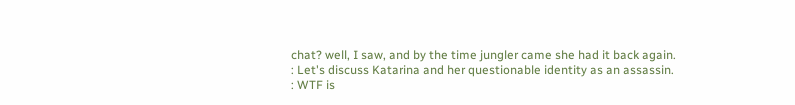chat? well, I saw, and by the time jungler came she had it back again.
: Let's discuss Katarina and her questionable identity as an assassin.
: WTF is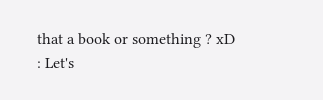that a book or something ? xD
: Let's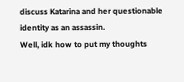discuss Katarina and her questionable identity as an assassin.
Well, idk how to put my thoughts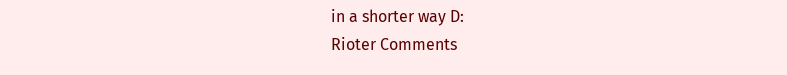in a shorter way D:
Rioter Comments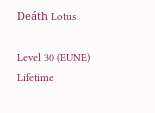Deáth Lotus

Level 30 (EUNE)
Lifetime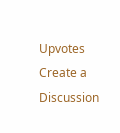Upvotes
Create a Discussion